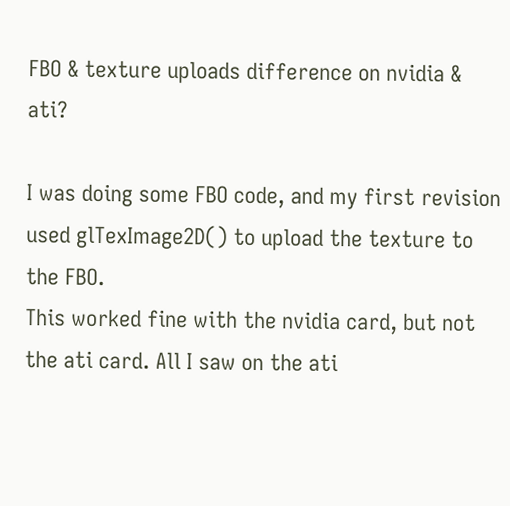FBO & texture uploads difference on nvidia & ati?

I was doing some FBO code, and my first revision used glTexImage2D() to upload the texture to the FBO.
This worked fine with the nvidia card, but not the ati card. All I saw on the ati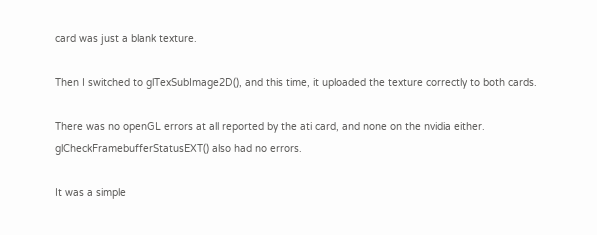card was just a blank texture.

Then I switched to glTexSubImage2D(), and this time, it uploaded the texture correctly to both cards.

There was no openGL errors at all reported by the ati card, and none on the nvidia either. glCheckFramebufferStatusEXT() also had no errors.

It was a simple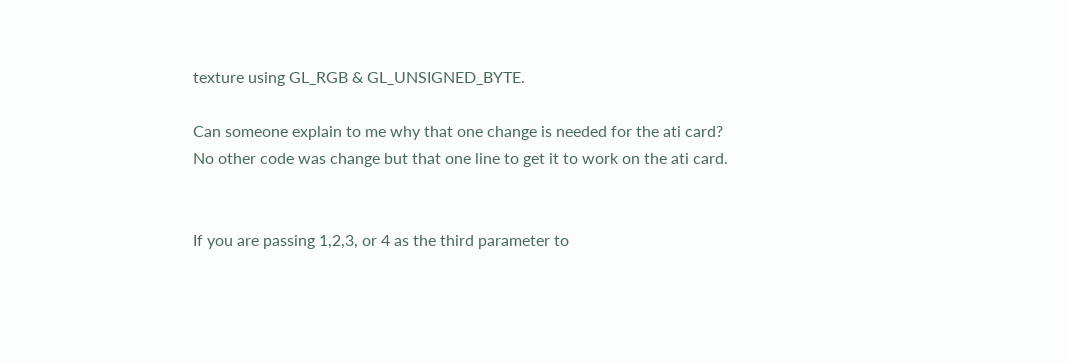texture using GL_RGB & GL_UNSIGNED_BYTE.

Can someone explain to me why that one change is needed for the ati card?
No other code was change but that one line to get it to work on the ati card.


If you are passing 1,2,3, or 4 as the third parameter to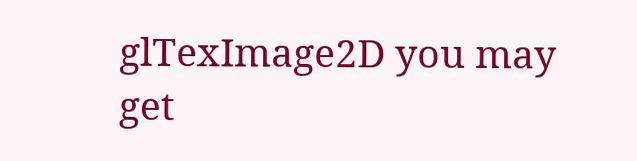glTexImage2D you may get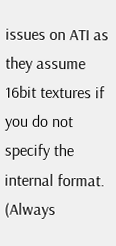issues on ATI as they assume 16bit textures if you do not specify the internal format. (Always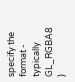specify the format - typically GL_RGBA8 )